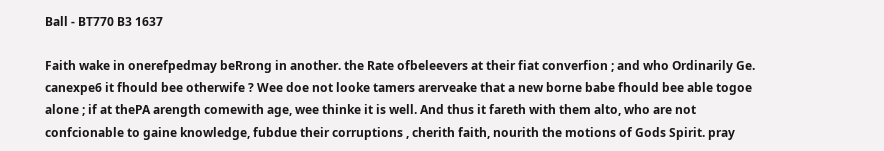Ball - BT770 B3 1637

Faith wake in onerefpedmay beRrong in another. the Rate ofbeleevers at their fiat converfion ; and who Ordinarily Ge. canexpe6 it fhould bee otherwife ? Wee doe not looke tamers arerveake that a new borne babe fhould bee able togoe alone ; if at thePA arength comewith age, wee thinke it is well. And thus it fareth with them alto, who are not confcionable to gaine knowledge, fubdue their corruptions , cherith faith, nourith the motions of Gods Spirit. pray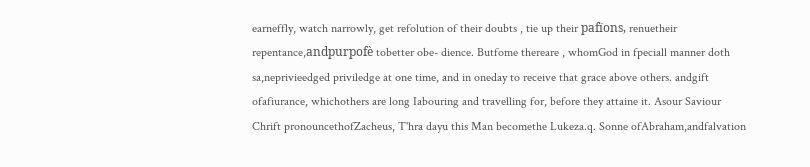earneffly, watch narrowly, get refolution of their doubts , tie up their pafïons, renuetheir repentance,andpurpofè tobetter obe- dience. Butfome thereare , whomGod in fpeciall manner doth sa,neprivieedged priviledge at one time, and in oneday to receive that grace above others. andgift ofafiurance, whichothers are long Iabouring and travelling for, before they attaine it. Asour Saviour Chrift pronouncethofZacheus, T'hra dayu this Man becomethe Lukeza.q. Sonne ofAbraham,andfalvation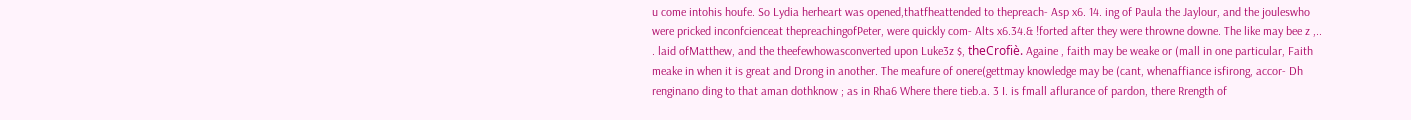u come intohis houfe. So Lydia herheart was opened,thatfheattended to thepreach- Asp x6. 14. ing of Paula the Jaylour, and the jouleswho were pricked inconfcienceat thepreachingofPeter, were quickly com- Alts x6.34.& !forted after they were throwne downe. The like may bee z ,.. . laid ofMatthew, and the theefewhowasconverted upon Luke3z $, theCrofiè. Againe , faith may be weake or (mall in one particular, Faith meake in when it is great and Drong in another. The meafure of onere(gettmay knowledge may be (cant, whenaffiance isfirong, accor- Dh renginano ding to that aman dothknow ; as in Rha6 Where there tieb.a. 3 I. is fmall aflurance of pardon, there Rrength of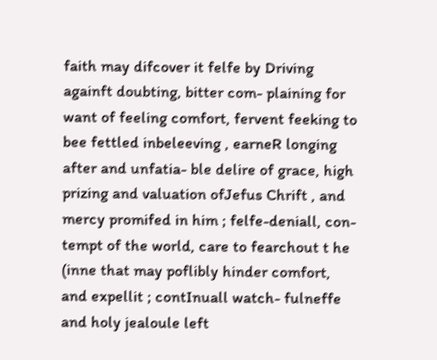faith may difcover it felfe by Driving againft doubting, bitter com- plaining for want of feeling comfort, fervent feeking to bee fettled inbeleeving , earneR longing after and unfatia- ble delire of grace, high prizing and valuation ofJefus Chrift , and mercy promifed in him ; felfe-deniall, con- tempt of the world, care to fearchout t he (inne that may poflibly hinder comfort, and expellit ; contInuall watch- fulneffe and holy jealoule left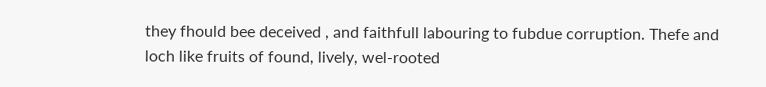they fhould bee deceived , and faithfull labouring to fubdue corruption. Thefe and loch like fruits of found, lively, wel-rooted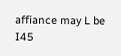affiance may L be I45